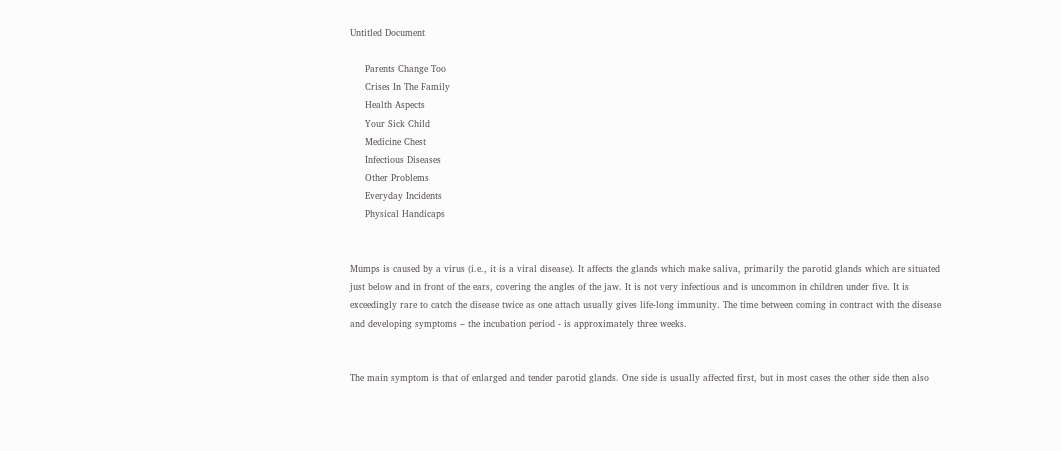Untitled Document

     Parents Change Too
     Crises In The Family
     Health Aspects
     Your Sick Child
     Medicine Chest
     Infectious Diseases
     Other Problems
     Everyday Incidents
     Physical Handicaps


Mumps is caused by a virus (i.e., it is a viral disease). It affects the glands which make saliva, primarily the parotid glands which are situated just below and in front of the ears, covering the angles of the jaw. It is not very infectious and is uncommon in children under five. It is exceedingly rare to catch the disease twice as one attach usually gives life-long immunity. The time between coming in contract with the disease and developing symptoms – the incubation period - is approximately three weeks.


The main symptom is that of enlarged and tender parotid glands. One side is usually affected first, but in most cases the other side then also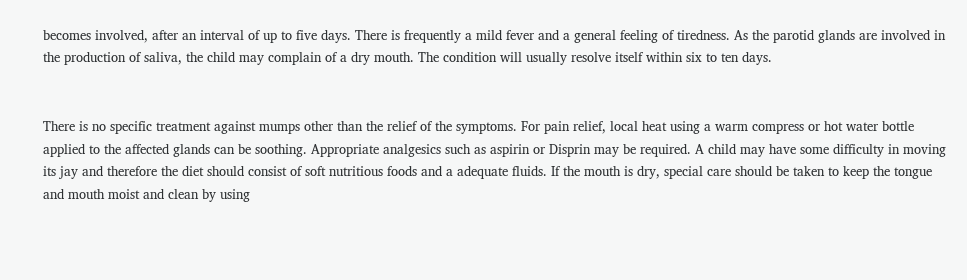becomes involved, after an interval of up to five days. There is frequently a mild fever and a general feeling of tiredness. As the parotid glands are involved in the production of saliva, the child may complain of a dry mouth. The condition will usually resolve itself within six to ten days.


There is no specific treatment against mumps other than the relief of the symptoms. For pain relief, local heat using a warm compress or hot water bottle applied to the affected glands can be soothing. Appropriate analgesics such as aspirin or Disprin may be required. A child may have some difficulty in moving its jay and therefore the diet should consist of soft nutritious foods and a adequate fluids. If the mouth is dry, special care should be taken to keep the tongue and mouth moist and clean by using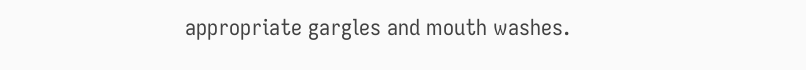appropriate gargles and mouth washes.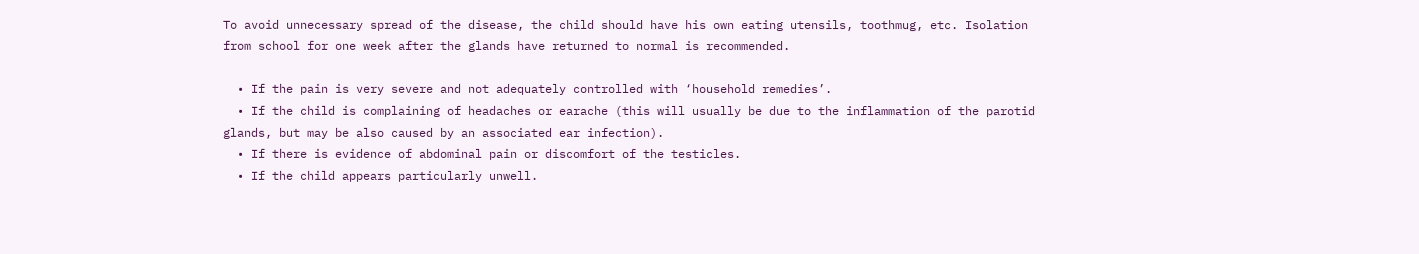To avoid unnecessary spread of the disease, the child should have his own eating utensils, toothmug, etc. Isolation from school for one week after the glands have returned to normal is recommended.

  • If the pain is very severe and not adequately controlled with ‘household remedies’.
  • If the child is complaining of headaches or earache (this will usually be due to the inflammation of the parotid glands, but may be also caused by an associated ear infection).
  • If there is evidence of abdominal pain or discomfort of the testicles.
  • If the child appears particularly unwell.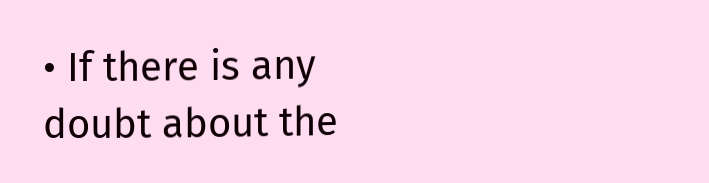• If there is any doubt about the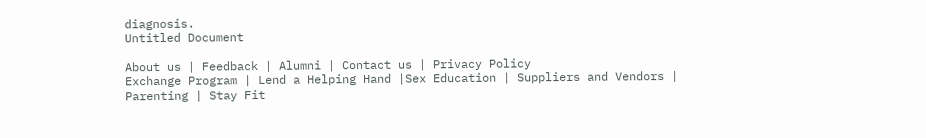diagnosis.
Untitled Document

About us | Feedback | Alumni | Contact us | Privacy Policy
Exchange Program | Lend a Helping Hand |Sex Education | Suppliers and Vendors | Parenting | Stay Fit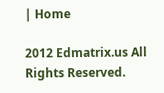| Home

2012 Edmatrix.us All Rights Reserved.